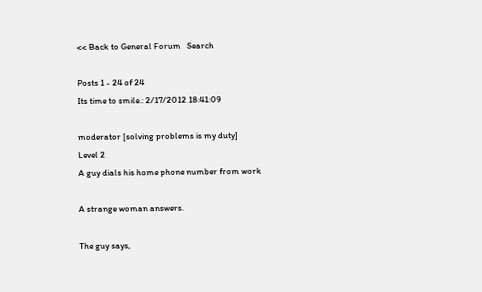<< Back to General Forum   Search

Posts 1 - 24 of 24
Its time to smile.: 2/17/2012 18:41:09

moderator [solving problems is my duty]
Level 2
A guy dials his home phone number from work

A strange woman answers.

The guy says,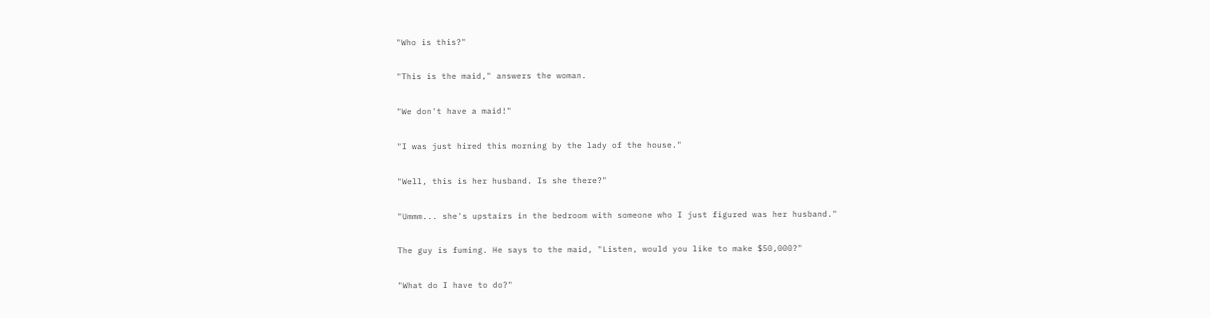"Who is this?"

"This is the maid," answers the woman.

"We don't have a maid!"

"I was just hired this morning by the lady of the house."

"Well, this is her husband. Is she there?"

"Ummm... she's upstairs in the bedroom with someone who I just figured was her husband."

The guy is fuming. He says to the maid, "Listen, would you like to make $50,000?"

"What do I have to do?"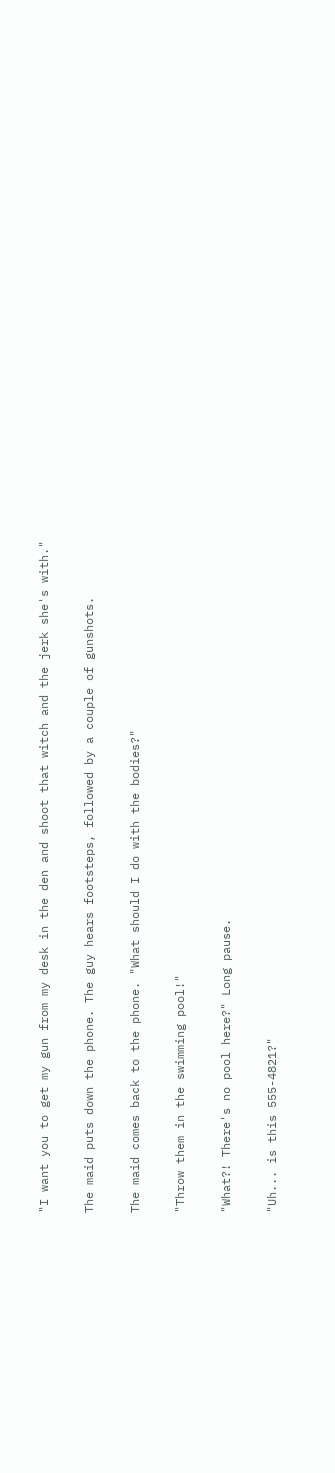"I want you to get my gun from my desk in the den and shoot that witch and the jerk she's with."

The maid puts down the phone. The guy hears footsteps, followed by a couple of gunshots.

The maid comes back to the phone. "What should I do with the bodies?"

"Throw them in the swimming pool!"

"What?! There's no pool here?" Long pause.

"Uh... is this 555-4821?"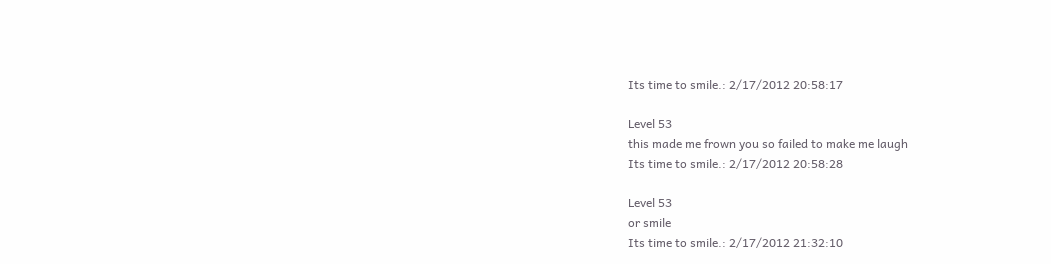Its time to smile.: 2/17/2012 20:58:17

Level 53
this made me frown you so failed to make me laugh
Its time to smile.: 2/17/2012 20:58:28

Level 53
or smile
Its time to smile.: 2/17/2012 21:32:10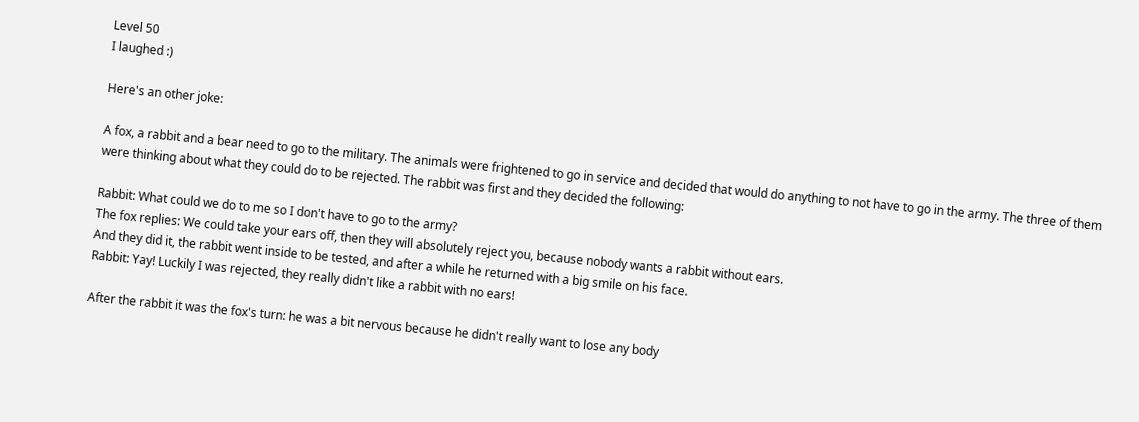Level 50
I laughed :)

Here's an other joke:

A fox, a rabbit and a bear need to go to the military. The animals were frightened to go in service and decided that would do anything to not have to go in the army. The three of them were thinking about what they could do to be rejected. The rabbit was first and they decided the following:

Rabbit: What could we do to me so I don't have to go to the army?
The fox replies: We could take your ears off, then they will absolutely reject you, because nobody wants a rabbit without ears.
And they did it, the rabbit went inside to be tested, and after a while he returned with a big smile on his face.
Rabbit: Yay! Luckily I was rejected, they really didn't like a rabbit with no ears!

After the rabbit it was the fox's turn: he was a bit nervous because he didn't really want to lose any body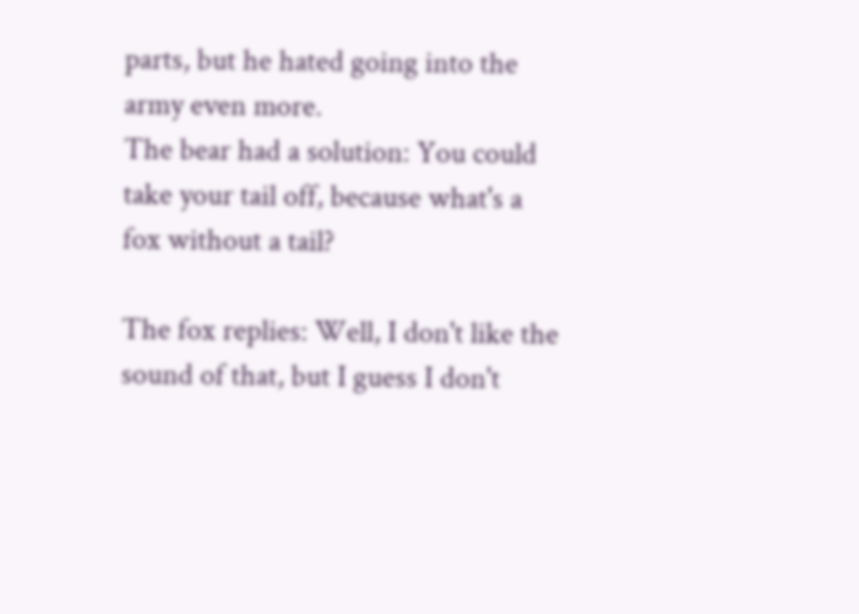parts, but he hated going into the army even more.
The bear had a solution: You could take your tail off, because what's a fox without a tail?

The fox replies: Well, I don't like the sound of that, but I guess I don't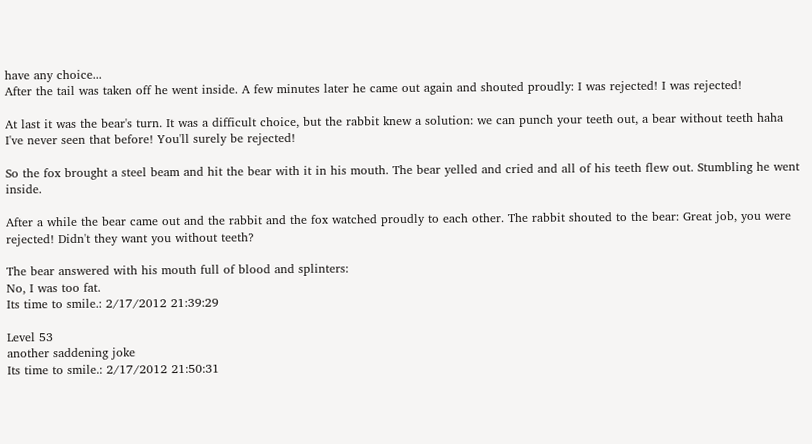have any choice...
After the tail was taken off he went inside. A few minutes later he came out again and shouted proudly: I was rejected! I was rejected!

At last it was the bear's turn. It was a difficult choice, but the rabbit knew a solution: we can punch your teeth out, a bear without teeth haha I've never seen that before! You'll surely be rejected!

So the fox brought a steel beam and hit the bear with it in his mouth. The bear yelled and cried and all of his teeth flew out. Stumbling he went inside.

After a while the bear came out and the rabbit and the fox watched proudly to each other. The rabbit shouted to the bear: Great job, you were rejected! Didn't they want you without teeth?

The bear answered with his mouth full of blood and splinters:
No, I was too fat.
Its time to smile.: 2/17/2012 21:39:29

Level 53
another saddening joke
Its time to smile.: 2/17/2012 21:50:31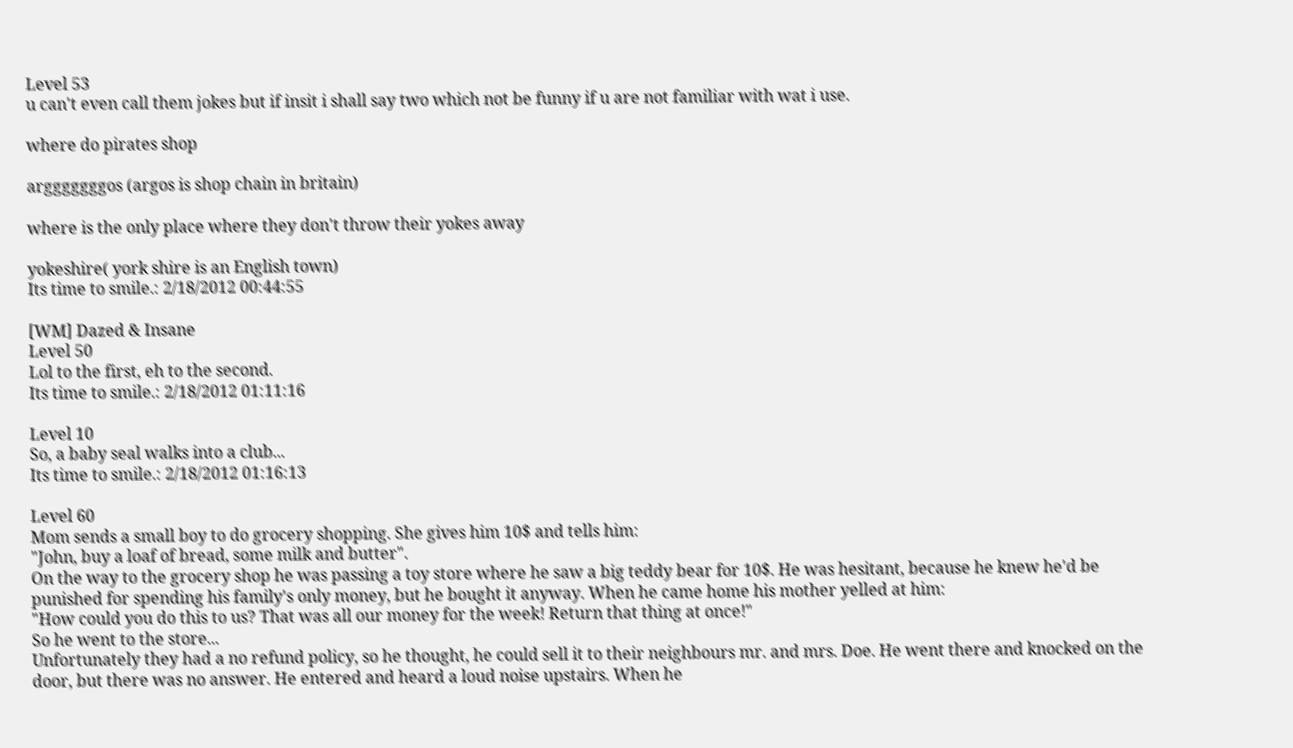Level 53
u can't even call them jokes but if insit i shall say two which not be funny if u are not familiar with wat i use.

where do pirates shop

argggggggos (argos is shop chain in britain)

where is the only place where they don't throw their yokes away

yokeshire( york shire is an English town)
Its time to smile.: 2/18/2012 00:44:55

[WM] Dazed & Insane
Level 50
Lol to the first, eh to the second.
Its time to smile.: 2/18/2012 01:11:16

Level 10
So, a baby seal walks into a club...
Its time to smile.: 2/18/2012 01:16:13

Level 60
Mom sends a small boy to do grocery shopping. She gives him 10$ and tells him:
"John, buy a loaf of bread, some milk and butter".
On the way to the grocery shop he was passing a toy store where he saw a big teddy bear for 10$. He was hesitant, because he knew he'd be punished for spending his family's only money, but he bought it anyway. When he came home his mother yelled at him:
"How could you do this to us? That was all our money for the week! Return that thing at once!"
So he went to the store...
Unfortunately they had a no refund policy, so he thought, he could sell it to their neighbours mr. and mrs. Doe. He went there and knocked on the door, but there was no answer. He entered and heard a loud noise upstairs. When he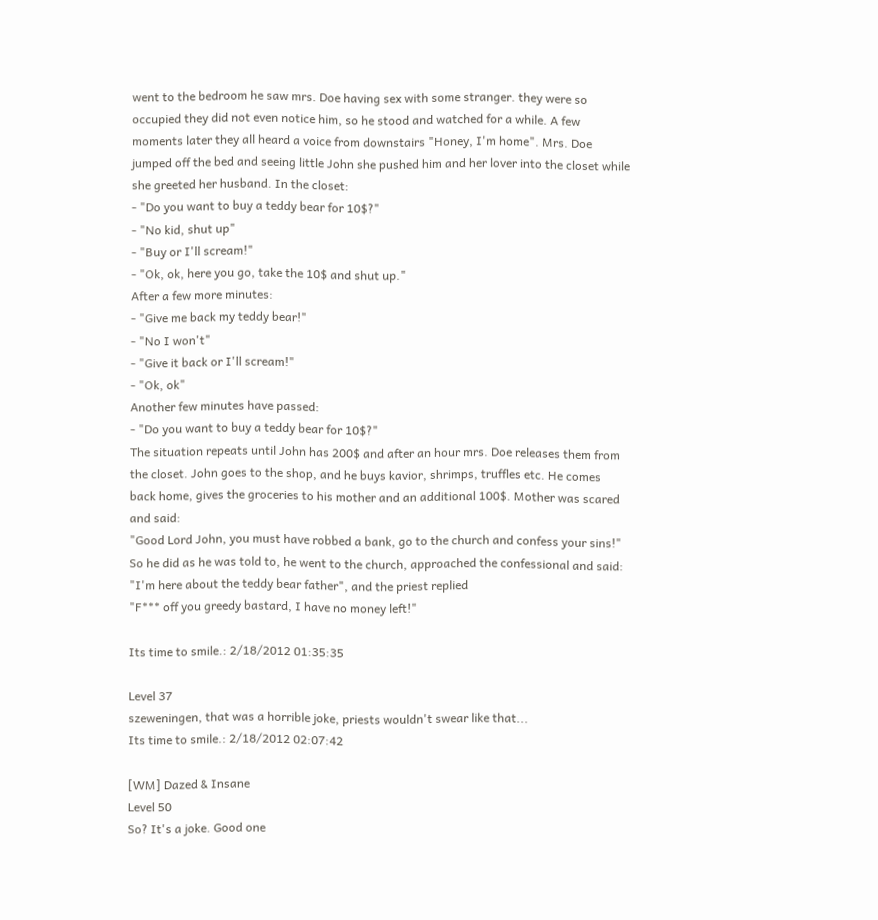went to the bedroom he saw mrs. Doe having sex with some stranger. they were so occupied they did not even notice him, so he stood and watched for a while. A few moments later they all heard a voice from downstairs "Honey, I'm home". Mrs. Doe jumped off the bed and seeing little John she pushed him and her lover into the closet while she greeted her husband. In the closet:
- "Do you want to buy a teddy bear for 10$?"
- "No kid, shut up"
- "Buy or I'll scream!"
- "Ok, ok, here you go, take the 10$ and shut up."
After a few more minutes:
- "Give me back my teddy bear!"
- "No I won't"
- "Give it back or I'll scream!"
- "Ok, ok"
Another few minutes have passed:
- "Do you want to buy a teddy bear for 10$?"
The situation repeats until John has 200$ and after an hour mrs. Doe releases them from the closet. John goes to the shop, and he buys kavior, shrimps, truffles etc. He comes back home, gives the groceries to his mother and an additional 100$. Mother was scared and said:
"Good Lord John, you must have robbed a bank, go to the church and confess your sins!"
So he did as he was told to, he went to the church, approached the confessional and said:
"I'm here about the teddy bear father", and the priest replied
"F*** off you greedy bastard, I have no money left!"

Its time to smile.: 2/18/2012 01:35:35

Level 37
szeweningen, that was a horrible joke, priests wouldn't swear like that...
Its time to smile.: 2/18/2012 02:07:42

[WM] Dazed & Insane
Level 50
So? It's a joke. Good one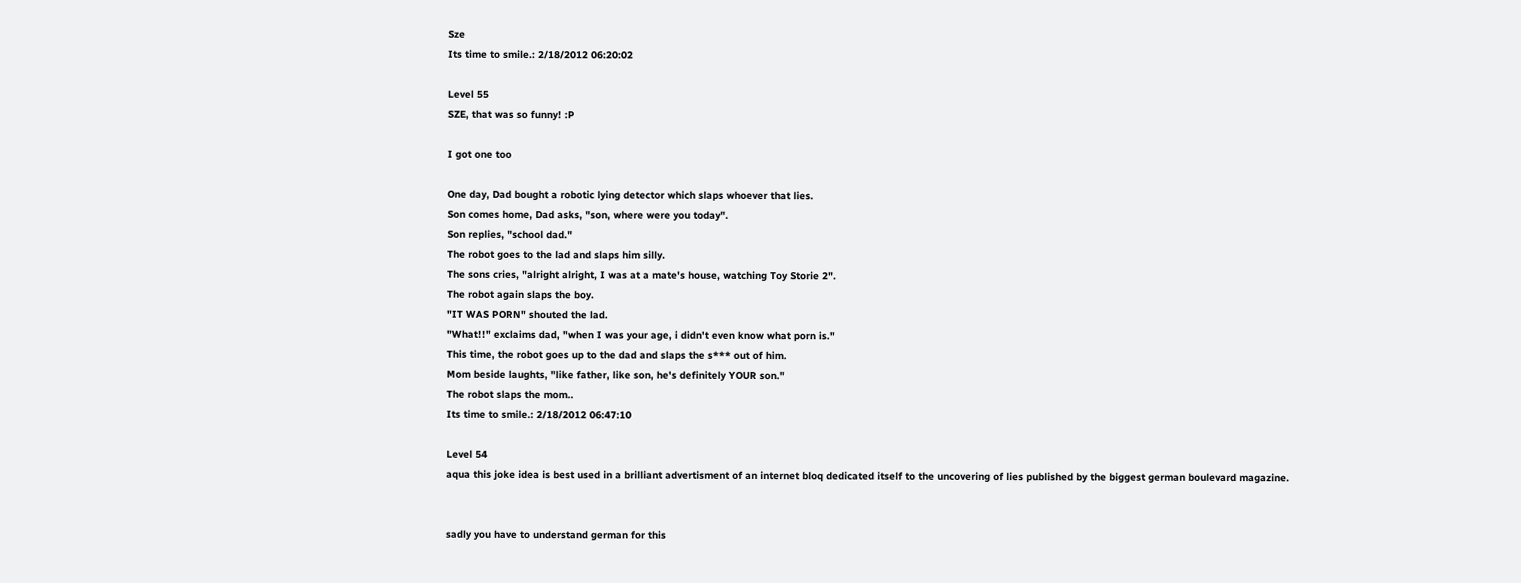Sze
Its time to smile.: 2/18/2012 06:20:02

Level 55
SZE, that was so funny! :P

I got one too

One day, Dad bought a robotic lying detector which slaps whoever that lies.
Son comes home, Dad asks, "son, where were you today".
Son replies, "school dad."
The robot goes to the lad and slaps him silly.
The sons cries, "alright alright, I was at a mate's house, watching Toy Storie 2".
The robot again slaps the boy.
"IT WAS PORN" shouted the lad.
"What!!" exclaims dad, "when I was your age, i didn't even know what porn is."
This time, the robot goes up to the dad and slaps the s*** out of him.
Mom beside laughts, "like father, like son, he's definitely YOUR son."
The robot slaps the mom..
Its time to smile.: 2/18/2012 06:47:10

Level 54
aqua this joke idea is best used in a brilliant advertisment of an internet bloq dedicated itself to the uncovering of lies published by the biggest german boulevard magazine.


sadly you have to understand german for this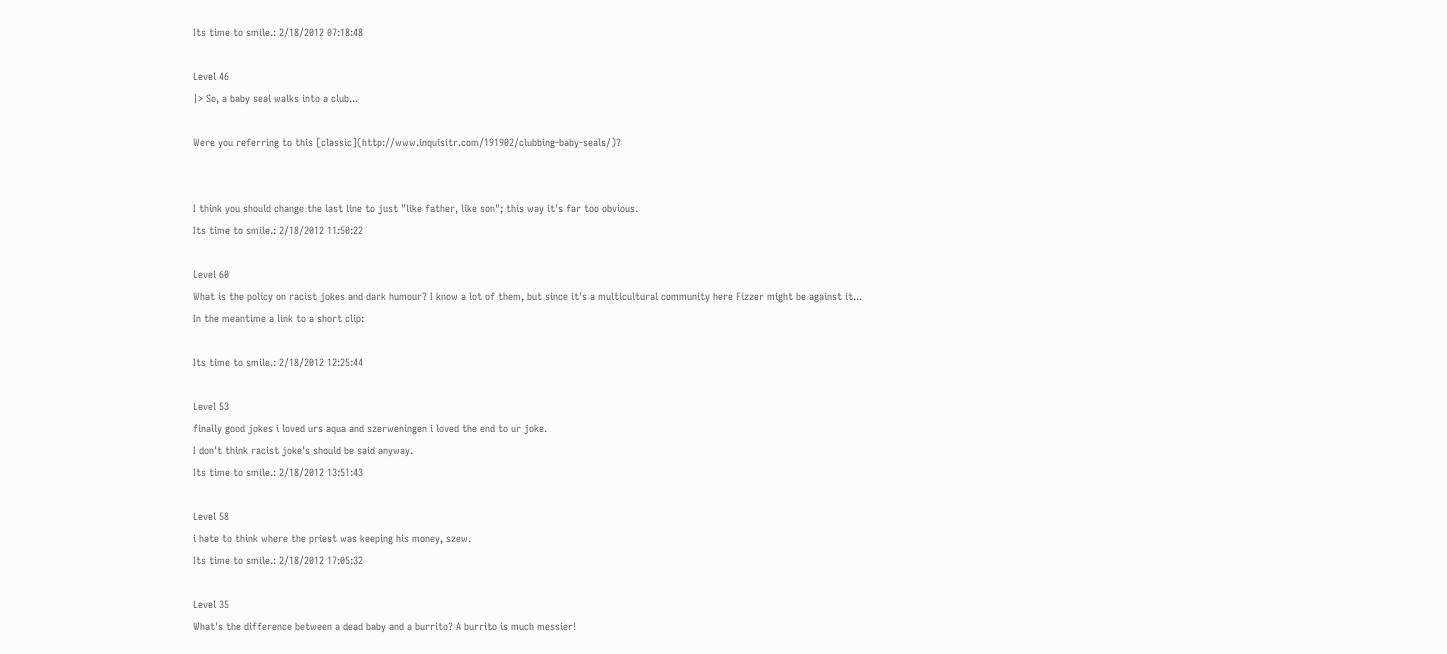Its time to smile.: 2/18/2012 07:18:48

Level 46
|> So, a baby seal walks into a club...

Were you referring to this [classic](http://www.inquisitr.com/191902/clubbing-baby-seals/)?


I think you should change the last line to just "like father, like son"; this way it's far too obvious.
Its time to smile.: 2/18/2012 11:50:22

Level 60
What is the policy on racist jokes and dark humour? I know a lot of them, but since it's a multicultural community here Fizzer might be against it...
In the meantime a link to a short clip:

Its time to smile.: 2/18/2012 12:25:44

Level 53
finally good jokes i loved urs aqua and szerweningen i loved the end to ur joke.
I don't think racist joke's should be said anyway.
Its time to smile.: 2/18/2012 13:51:43

Level 58
i hate to think where the priest was keeping his money, szew.
Its time to smile.: 2/18/2012 17:05:32

Level 35
What's the difference between a dead baby and a burrito? A burrito is much messier!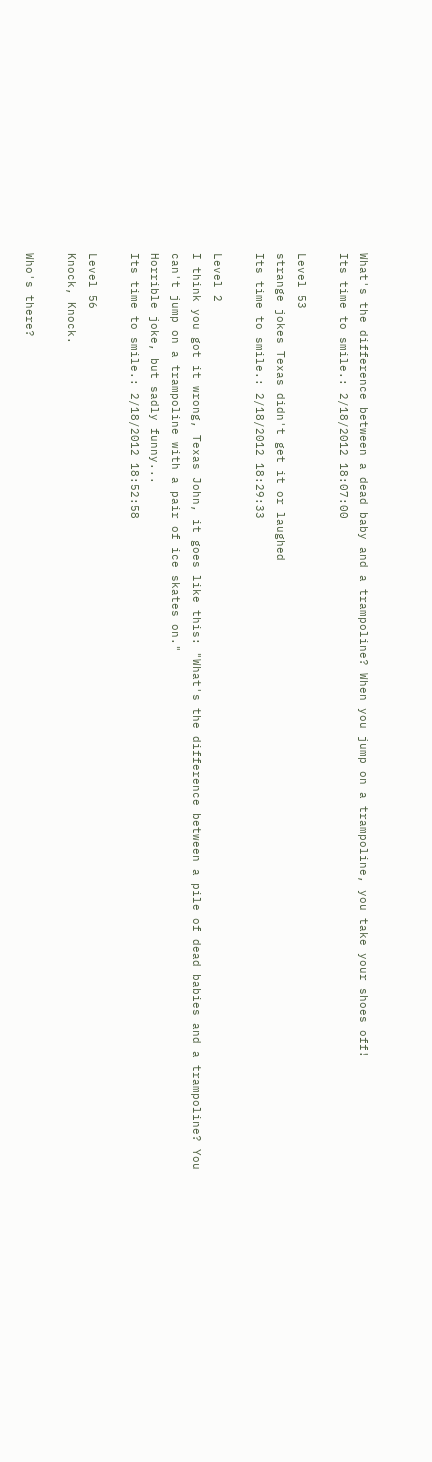What's the difference between a dead baby and a trampoline? When you jump on a trampoline, you take your shoes off!
Its time to smile.: 2/18/2012 18:07:00

Level 53
strange jokes Texas didn't get it or laughed
Its time to smile.: 2/18/2012 18:29:33

Level 2
I think you got it wrong, Texas John, it goes like this: "What's the difference between a pile of dead babies and a trampoline? You can't jump on a trampoline with a pair of ice skates on."
Horrible joke, but sadly funny...
Its time to smile.: 2/18/2012 18:52:58

Level 56
Knock, Knock.

Who's there?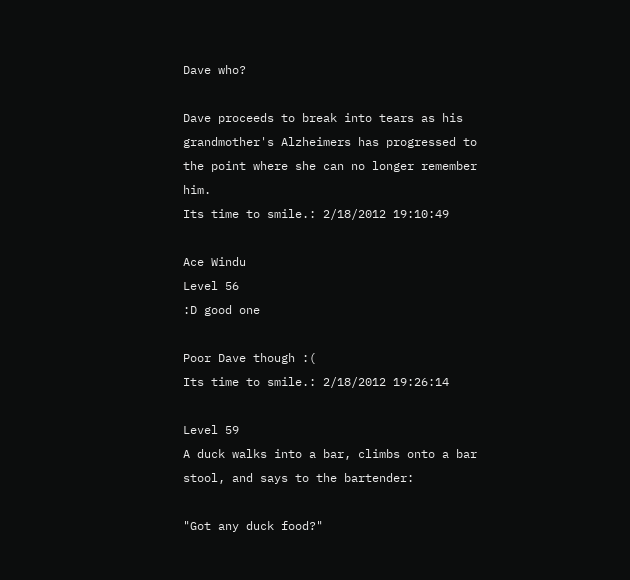Dave who?

Dave proceeds to break into tears as his grandmother's Alzheimers has progressed to the point where she can no longer remember him.
Its time to smile.: 2/18/2012 19:10:49

Ace Windu
Level 56
:D good one

Poor Dave though :(
Its time to smile.: 2/18/2012 19:26:14

Level 59
A duck walks into a bar, climbs onto a bar stool, and says to the bartender:

"Got any duck food?"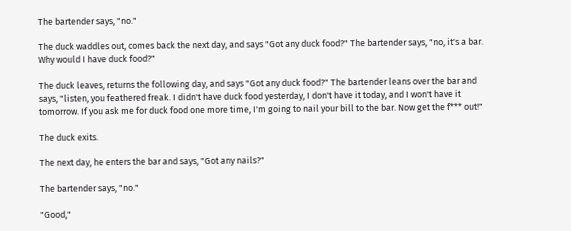The bartender says, "no."

The duck waddles out, comes back the next day, and says "Got any duck food?" The bartender says, "no, it's a bar. Why would I have duck food?"

The duck leaves, returns the following day, and says "Got any duck food?" The bartender leans over the bar and says, "listen, you feathered freak. I didn't have duck food yesterday, I don't have it today, and I won't have it tomorrow. If you ask me for duck food one more time, I'm going to nail your bill to the bar. Now get the f*** out!"

The duck exits.

The next day, he enters the bar and says, "Got any nails?"

The bartender says, "no."

"Good,"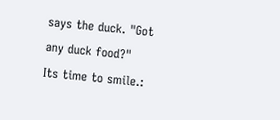says the duck. "Got any duck food?"
Its time to smile.: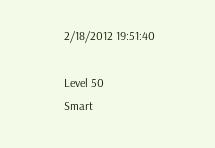2/18/2012 19:51:40

Level 50
Smart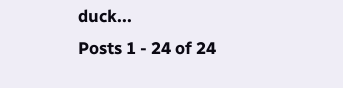duck...
Posts 1 - 24 of 24